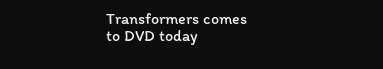Transformers comes to DVD today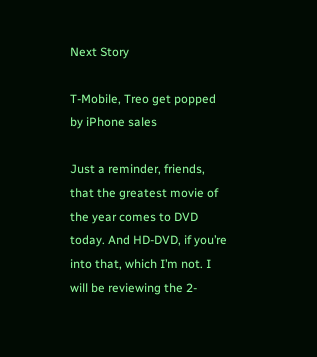Next Story

T-Mobile, Treo get popped by iPhone sales

Just a reminder, friends, that the greatest movie of the year comes to DVD today. And HD-DVD, if you’re into that, which I’m not. I will be reviewing the 2-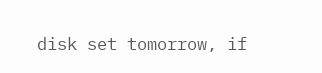disk set tomorrow, if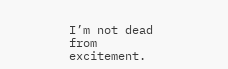I’m not dead from excitement.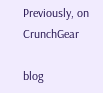Previously, on CrunchGear

blog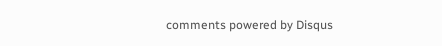comments powered by Disqus